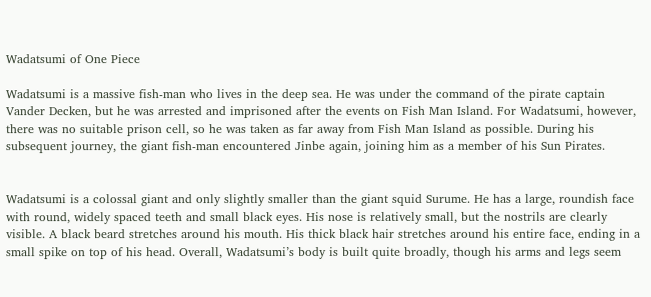Wadatsumi of One Piece

Wadatsumi is a massive fish-man who lives in the deep sea. He was under the command of the pirate captain Vander Decken, but he was arrested and imprisoned after the events on Fish Man Island. For Wadatsumi, however, there was no suitable prison cell, so he was taken as far away from Fish Man Island as possible. During his subsequent journey, the giant fish-man encountered Jinbe again, joining him as a member of his Sun Pirates.


Wadatsumi is a colossal giant and only slightly smaller than the giant squid Surume. He has a large, roundish face with round, widely spaced teeth and small black eyes. His nose is relatively small, but the nostrils are clearly visible. A black beard stretches around his mouth. His thick black hair stretches around his entire face, ending in a small spike on top of his head. Overall, Wadatsumi’s body is built quite broadly, though his arms and legs seem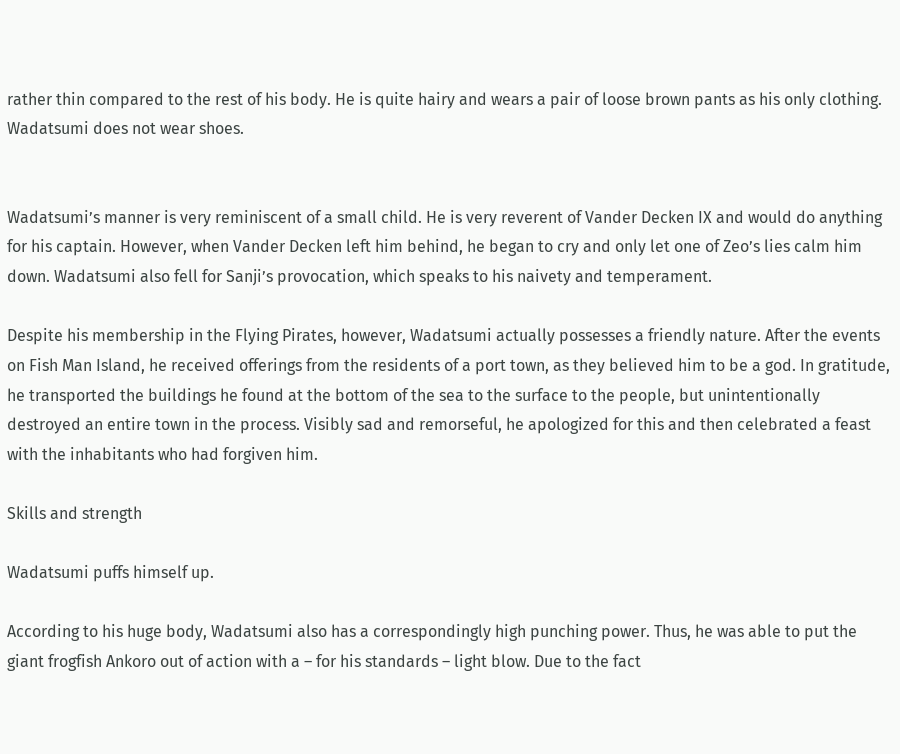rather thin compared to the rest of his body. He is quite hairy and wears a pair of loose brown pants as his only clothing. Wadatsumi does not wear shoes.


Wadatsumi’s manner is very reminiscent of a small child. He is very reverent of Vander Decken IX and would do anything for his captain. However, when Vander Decken left him behind, he began to cry and only let one of Zeo’s lies calm him down. Wadatsumi also fell for Sanji’s provocation, which speaks to his naivety and temperament.

Despite his membership in the Flying Pirates, however, Wadatsumi actually possesses a friendly nature. After the events on Fish Man Island, he received offerings from the residents of a port town, as they believed him to be a god. In gratitude, he transported the buildings he found at the bottom of the sea to the surface to the people, but unintentionally destroyed an entire town in the process. Visibly sad and remorseful, he apologized for this and then celebrated a feast with the inhabitants who had forgiven him.

Skills and strength

Wadatsumi puffs himself up.

According to his huge body, Wadatsumi also has a correspondingly high punching power. Thus, he was able to put the giant frogfish Ankoro out of action with a – for his standards – light blow. Due to the fact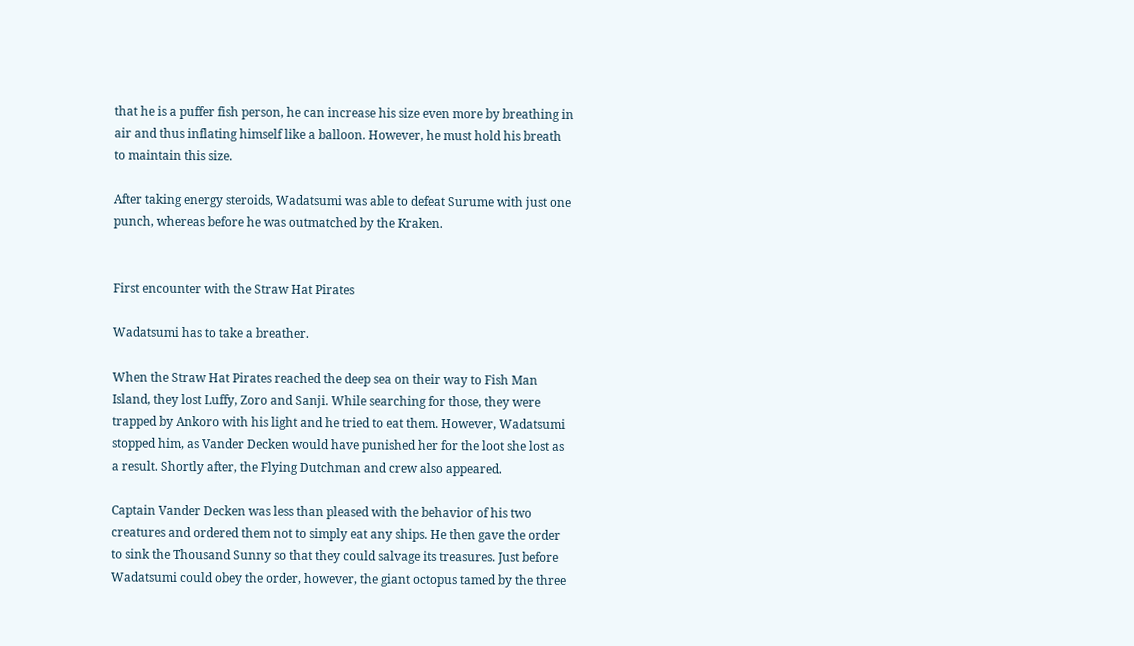that he is a puffer fish person, he can increase his size even more by breathing in air and thus inflating himself like a balloon. However, he must hold his breath to maintain this size.

After taking energy steroids, Wadatsumi was able to defeat Surume with just one punch, whereas before he was outmatched by the Kraken.


First encounter with the Straw Hat Pirates

Wadatsumi has to take a breather.

When the Straw Hat Pirates reached the deep sea on their way to Fish Man Island, they lost Luffy, Zoro and Sanji. While searching for those, they were trapped by Ankoro with his light and he tried to eat them. However, Wadatsumi stopped him, as Vander Decken would have punished her for the loot she lost as a result. Shortly after, the Flying Dutchman and crew also appeared.

Captain Vander Decken was less than pleased with the behavior of his two creatures and ordered them not to simply eat any ships. He then gave the order to sink the Thousand Sunny so that they could salvage its treasures. Just before Wadatsumi could obey the order, however, the giant octopus tamed by the three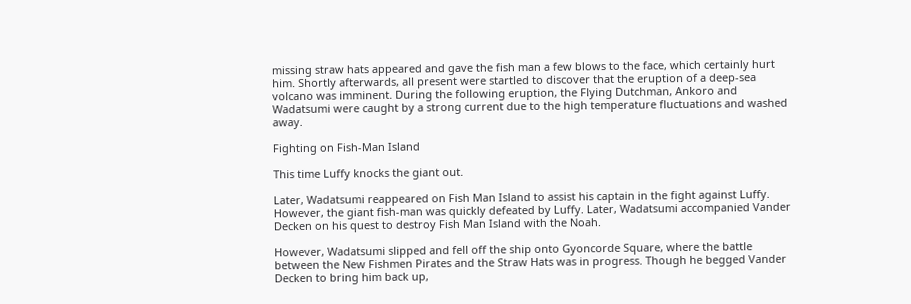missing straw hats appeared and gave the fish man a few blows to the face, which certainly hurt him. Shortly afterwards, all present were startled to discover that the eruption of a deep-sea volcano was imminent. During the following eruption, the Flying Dutchman, Ankoro and Wadatsumi were caught by a strong current due to the high temperature fluctuations and washed away.

Fighting on Fish-Man Island

This time Luffy knocks the giant out.

Later, Wadatsumi reappeared on Fish Man Island to assist his captain in the fight against Luffy. However, the giant fish-man was quickly defeated by Luffy. Later, Wadatsumi accompanied Vander Decken on his quest to destroy Fish Man Island with the Noah.

However, Wadatsumi slipped and fell off the ship onto Gyoncorde Square, where the battle between the New Fishmen Pirates and the Straw Hats was in progress. Though he begged Vander Decken to bring him back up,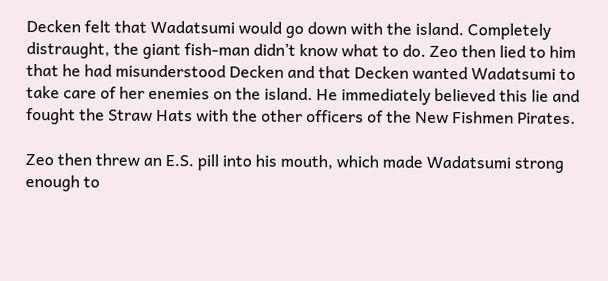Decken felt that Wadatsumi would go down with the island. Completely distraught, the giant fish-man didn’t know what to do. Zeo then lied to him that he had misunderstood Decken and that Decken wanted Wadatsumi to take care of her enemies on the island. He immediately believed this lie and fought the Straw Hats with the other officers of the New Fishmen Pirates.

Zeo then threw an E.S. pill into his mouth, which made Wadatsumi strong enough to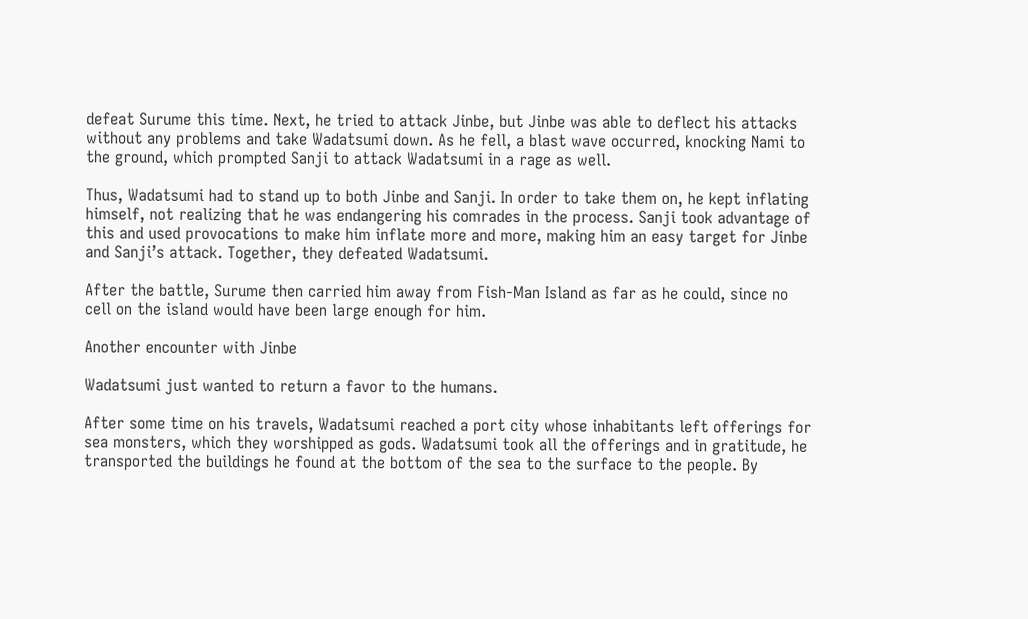defeat Surume this time. Next, he tried to attack Jinbe, but Jinbe was able to deflect his attacks without any problems and take Wadatsumi down. As he fell, a blast wave occurred, knocking Nami to the ground, which prompted Sanji to attack Wadatsumi in a rage as well.

Thus, Wadatsumi had to stand up to both Jinbe and Sanji. In order to take them on, he kept inflating himself, not realizing that he was endangering his comrades in the process. Sanji took advantage of this and used provocations to make him inflate more and more, making him an easy target for Jinbe and Sanji’s attack. Together, they defeated Wadatsumi.

After the battle, Surume then carried him away from Fish-Man Island as far as he could, since no cell on the island would have been large enough for him.

Another encounter with Jinbe

Wadatsumi just wanted to return a favor to the humans.

After some time on his travels, Wadatsumi reached a port city whose inhabitants left offerings for sea monsters, which they worshipped as gods. Wadatsumi took all the offerings and in gratitude, he transported the buildings he found at the bottom of the sea to the surface to the people. By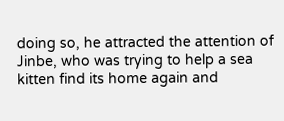doing so, he attracted the attention of Jinbe, who was trying to help a sea kitten find its home again and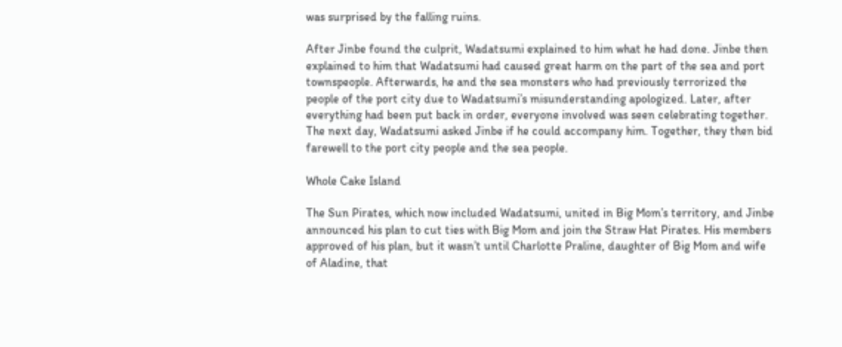was surprised by the falling ruins.

After Jinbe found the culprit, Wadatsumi explained to him what he had done. Jinbe then explained to him that Wadatsumi had caused great harm on the part of the sea and port townspeople. Afterwards, he and the sea monsters who had previously terrorized the people of the port city due to Wadatsumi’s misunderstanding apologized. Later, after everything had been put back in order, everyone involved was seen celebrating together. The next day, Wadatsumi asked Jinbe if he could accompany him. Together, they then bid farewell to the port city people and the sea people.

Whole Cake Island

The Sun Pirates, which now included Wadatsumi, united in Big Mom’s territory, and Jinbe announced his plan to cut ties with Big Mom and join the Straw Hat Pirates. His members approved of his plan, but it wasn’t until Charlotte Praline, daughter of Big Mom and wife of Aladine, that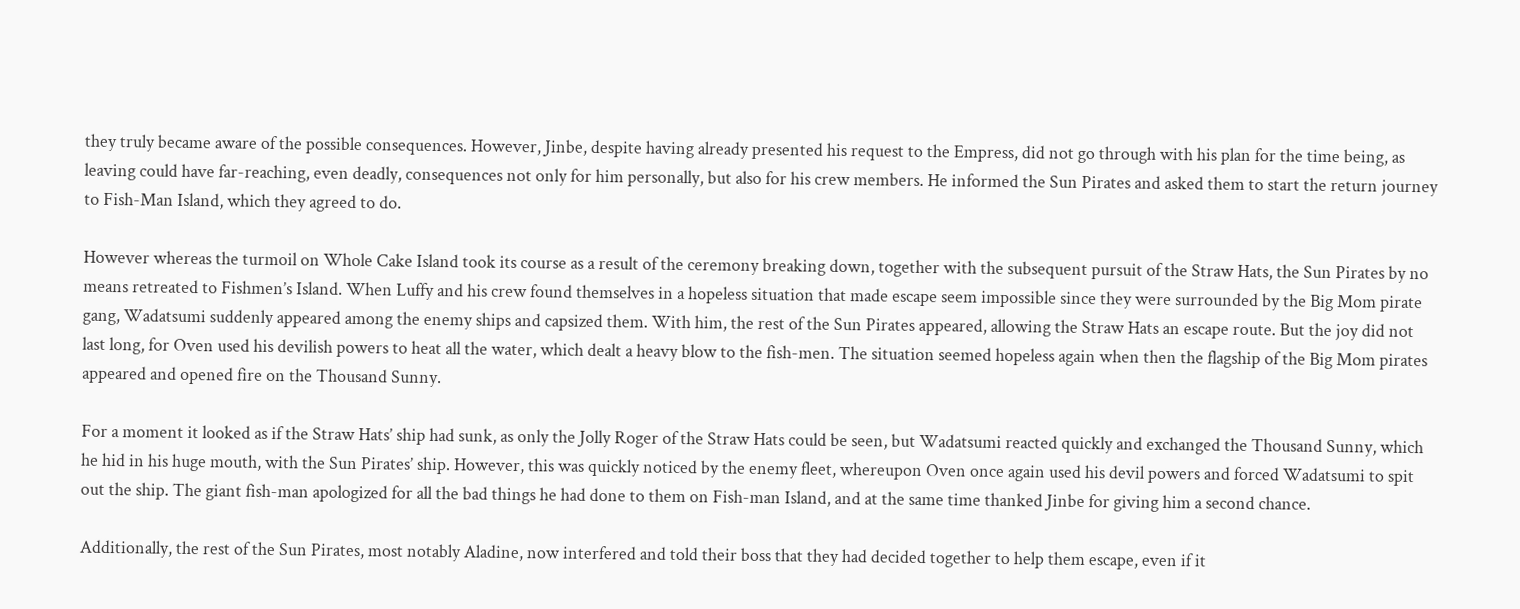they truly became aware of the possible consequences. However, Jinbe, despite having already presented his request to the Empress, did not go through with his plan for the time being, as leaving could have far-reaching, even deadly, consequences not only for him personally, but also for his crew members. He informed the Sun Pirates and asked them to start the return journey to Fish-Man Island, which they agreed to do.

However whereas the turmoil on Whole Cake Island took its course as a result of the ceremony breaking down, together with the subsequent pursuit of the Straw Hats, the Sun Pirates by no means retreated to Fishmen’s Island. When Luffy and his crew found themselves in a hopeless situation that made escape seem impossible since they were surrounded by the Big Mom pirate gang, Wadatsumi suddenly appeared among the enemy ships and capsized them. With him, the rest of the Sun Pirates appeared, allowing the Straw Hats an escape route. But the joy did not last long, for Oven used his devilish powers to heat all the water, which dealt a heavy blow to the fish-men. The situation seemed hopeless again when then the flagship of the Big Mom pirates appeared and opened fire on the Thousand Sunny.

For a moment it looked as if the Straw Hats’ ship had sunk, as only the Jolly Roger of the Straw Hats could be seen, but Wadatsumi reacted quickly and exchanged the Thousand Sunny, which he hid in his huge mouth, with the Sun Pirates’ ship. However, this was quickly noticed by the enemy fleet, whereupon Oven once again used his devil powers and forced Wadatsumi to spit out the ship. The giant fish-man apologized for all the bad things he had done to them on Fish-man Island, and at the same time thanked Jinbe for giving him a second chance.

Additionally, the rest of the Sun Pirates, most notably Aladine, now interfered and told their boss that they had decided together to help them escape, even if it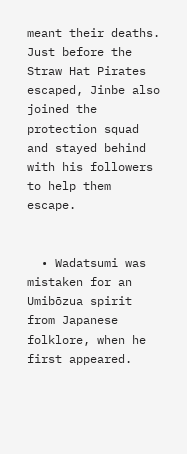meant their deaths. Just before the Straw Hat Pirates escaped, Jinbe also joined the protection squad and stayed behind with his followers to help them escape.


  • Wadatsumi was mistaken for an Umibōzua spirit from Japanese folklore, when he first appeared.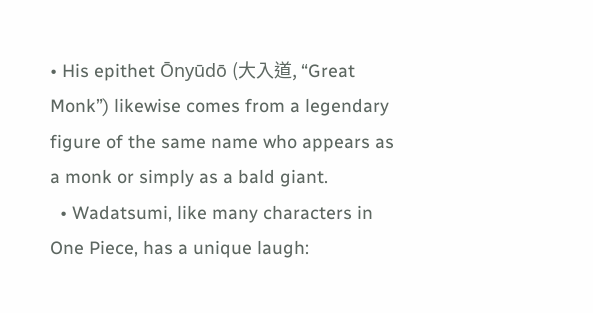• His epithet Ōnyūdō (大入道, “Great Monk”) likewise comes from a legendary figure of the same name who appears as a monk or simply as a bald giant.
  • Wadatsumi, like many characters in One Piece, has a unique laugh: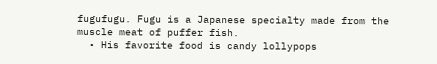fugufugu. Fugu is a Japanese specialty made from the muscle meat of puffer fish.
  • His favorite food is candy lollypops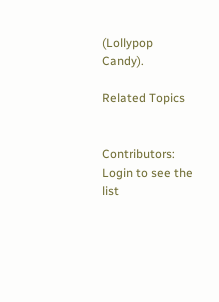(Lollypop Candy).

Related Topics


Contributors: Login to see the list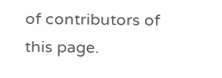of contributors of this page.